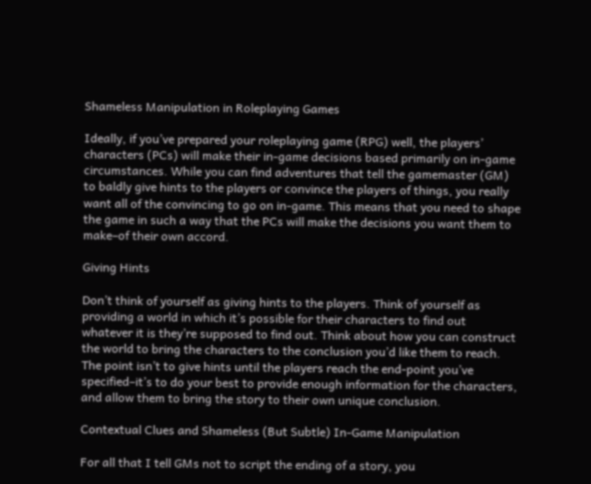Shameless Manipulation in Roleplaying Games

Ideally, if you’ve prepared your roleplaying game (RPG) well, the players’ characters (PCs) will make their in-game decisions based primarily on in-game circumstances. While you can find adventures that tell the gamemaster (GM) to baldly give hints to the players or convince the players of things, you really want all of the convincing to go on in-game. This means that you need to shape the game in such a way that the PCs will make the decisions you want them to make–of their own accord.

Giving Hints

Don’t think of yourself as giving hints to the players. Think of yourself as providing a world in which it’s possible for their characters to find out whatever it is they’re supposed to find out. Think about how you can construct the world to bring the characters to the conclusion you’d like them to reach. The point isn’t to give hints until the players reach the end-point you’ve specified–it’s to do your best to provide enough information for the characters, and allow them to bring the story to their own unique conclusion.

Contextual Clues and Shameless (But Subtle) In-Game Manipulation

For all that I tell GMs not to script the ending of a story, you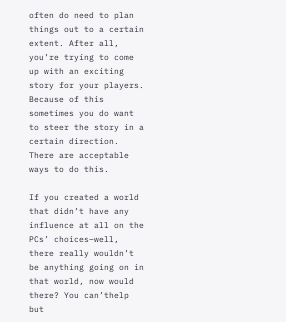often do need to plan things out to a certain extent. After all, you’re trying to come up with an exciting story for your players. Because of this sometimes you do want to steer the story in a certain direction. There are acceptable ways to do this.

If you created a world that didn’t have any influence at all on the PCs’ choices–well, there really wouldn’t be anything going on in that world, now would there? You can’thelp but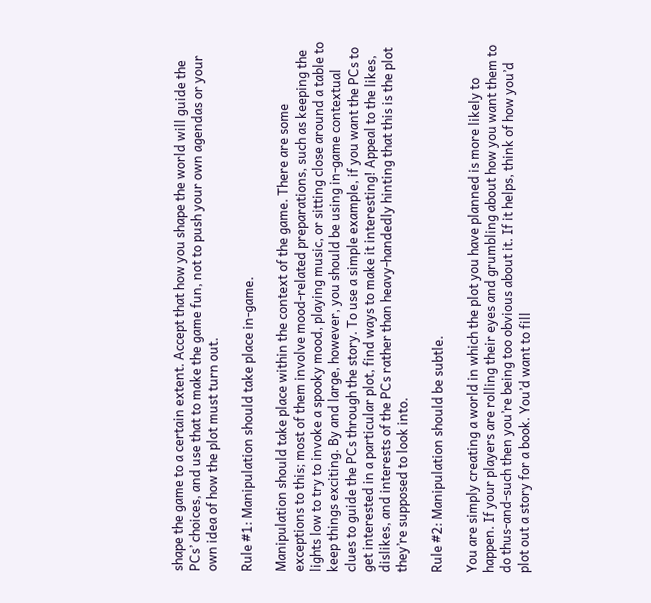shape the game to a certain extent. Accept that how you shape the world will guide the PCs’ choices, and use that to make the game fun, not to push your own agendas or your own idea of how the plot must turn out.

Rule #1: Manipulation should take place in-game.

Manipulation should take place within the context of the game. There are some exceptions to this; most of them involve mood-related preparations, such as keeping the lights low to try to invoke a spooky mood, playing music, or sitting close around a table to keep things exciting. By and large, however, you should be using in-game contextual clues to guide the PCs through the story. To use a simple example, if you want the PCs to get interested in a particular plot, find ways to make it interesting! Appeal to the likes, dislikes, and interests of the PCs rather than heavy-handedly hinting that this is the plot they’re supposed to look into.

Rule #2: Manipulation should be subtle.

You are simply creating a world in which the plot you have planned is more likely to happen. If your players are rolling their eyes and grumbling about how you want them to do thus-and-such then you’re being too obvious about it. If it helps, think of how you’d plot out a story for a book. You’d want to fill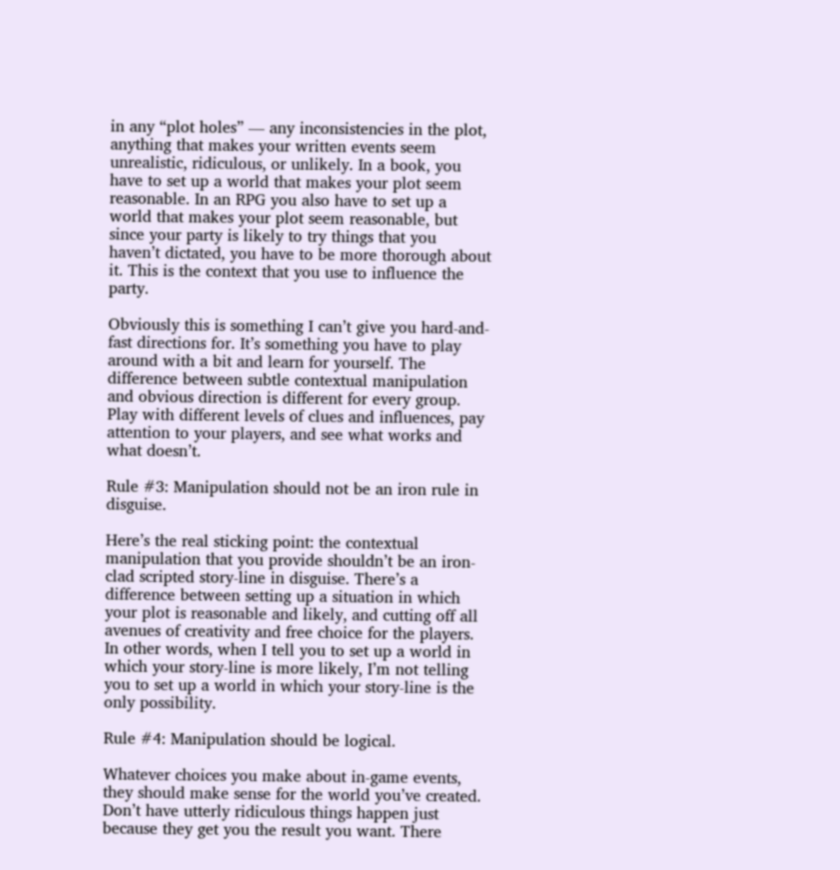in any “plot holes” — any inconsistencies in the plot, anything that makes your written events seem unrealistic, ridiculous, or unlikely. In a book, you have to set up a world that makes your plot seem reasonable. In an RPG you also have to set up a world that makes your plot seem reasonable, but since your party is likely to try things that you haven’t dictated, you have to be more thorough about it. This is the context that you use to influence the party.

Obviously this is something I can’t give you hard-and-fast directions for. It’s something you have to play around with a bit and learn for yourself. The difference between subtle contextual manipulation and obvious direction is different for every group. Play with different levels of clues and influences, pay attention to your players, and see what works and what doesn’t.

Rule #3: Manipulation should not be an iron rule in disguise.

Here’s the real sticking point: the contextual manipulation that you provide shouldn’t be an iron-clad scripted story-line in disguise. There’s a difference between setting up a situation in which your plot is reasonable and likely, and cutting off all avenues of creativity and free choice for the players. In other words, when I tell you to set up a world in which your story-line is more likely, I’m not telling you to set up a world in which your story-line is the only possibility.

Rule #4: Manipulation should be logical.

Whatever choices you make about in-game events, they should make sense for the world you’ve created. Don’t have utterly ridiculous things happen just because they get you the result you want. There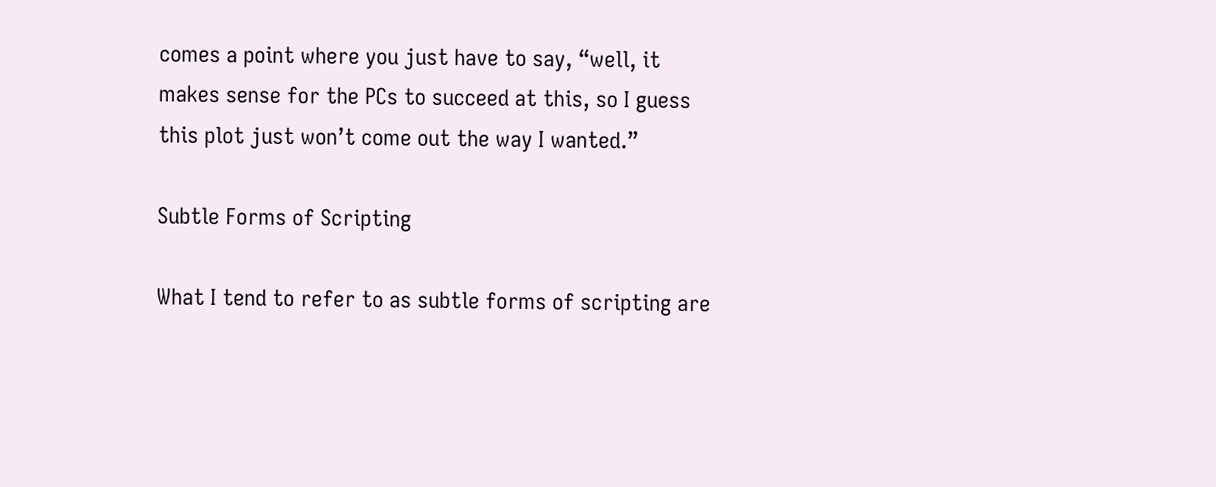comes a point where you just have to say, “well, it makes sense for the PCs to succeed at this, so I guess this plot just won’t come out the way I wanted.”

Subtle Forms of Scripting

What I tend to refer to as subtle forms of scripting are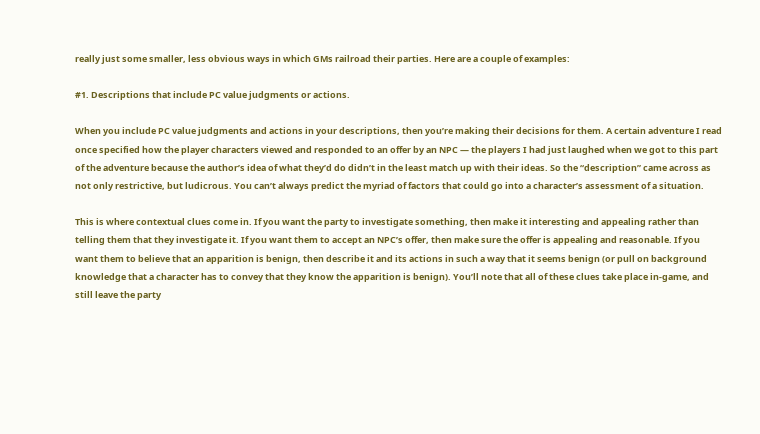really just some smaller, less obvious ways in which GMs railroad their parties. Here are a couple of examples:

#1. Descriptions that include PC value judgments or actions.

When you include PC value judgments and actions in your descriptions, then you’re making their decisions for them. A certain adventure I read once specified how the player characters viewed and responded to an offer by an NPC — the players I had just laughed when we got to this part of the adventure because the author’s idea of what they’d do didn’t in the least match up with their ideas. So the “description” came across as not only restrictive, but ludicrous. You can’t always predict the myriad of factors that could go into a character’s assessment of a situation.

This is where contextual clues come in. If you want the party to investigate something, then make it interesting and appealing rather than telling them that they investigate it. If you want them to accept an NPC’s offer, then make sure the offer is appealing and reasonable. If you want them to believe that an apparition is benign, then describe it and its actions in such a way that it seems benign (or pull on background knowledge that a character has to convey that they know the apparition is benign). You’ll note that all of these clues take place in-game, and still leave the party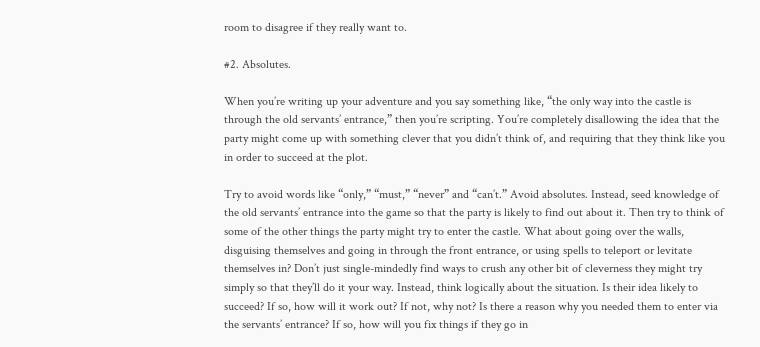room to disagree if they really want to.

#2. Absolutes.

When you’re writing up your adventure and you say something like, “the only way into the castle is through the old servants’ entrance,” then you’re scripting. You’re completely disallowing the idea that the party might come up with something clever that you didn’t think of, and requiring that they think like you in order to succeed at the plot.

Try to avoid words like “only,” “must,” “never” and “can’t.” Avoid absolutes. Instead, seed knowledge of the old servants’ entrance into the game so that the party is likely to find out about it. Then try to think of some of the other things the party might try to enter the castle. What about going over the walls, disguising themselves and going in through the front entrance, or using spells to teleport or levitate themselves in? Don’t just single-mindedly find ways to crush any other bit of cleverness they might try simply so that they’ll do it your way. Instead, think logically about the situation. Is their idea likely to succeed? If so, how will it work out? If not, why not? Is there a reason why you needed them to enter via the servants’ entrance? If so, how will you fix things if they go in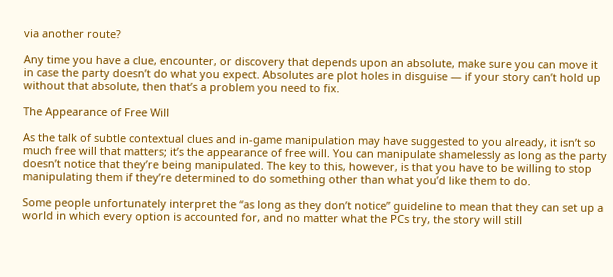via another route?

Any time you have a clue, encounter, or discovery that depends upon an absolute, make sure you can move it in case the party doesn’t do what you expect. Absolutes are plot holes in disguise — if your story can’t hold up without that absolute, then that’s a problem you need to fix.

The Appearance of Free Will

As the talk of subtle contextual clues and in-game manipulation may have suggested to you already, it isn’t so much free will that matters; it’s the appearance of free will. You can manipulate shamelessly as long as the party doesn’t notice that they’re being manipulated. The key to this, however, is that you have to be willing to stop manipulating them if they’re determined to do something other than what you’d like them to do.

Some people unfortunately interpret the “as long as they don’t notice” guideline to mean that they can set up a world in which every option is accounted for, and no matter what the PCs try, the story will still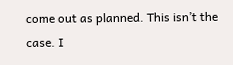come out as planned. This isn’t the case. I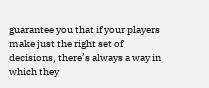guarantee you that if your players make just the right set of decisions, there’s always a way in which they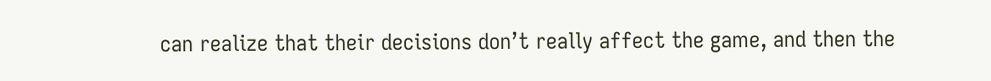can realize that their decisions don’t really affect the game, and then the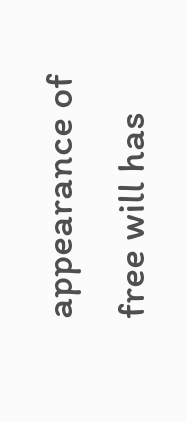appearance of free will has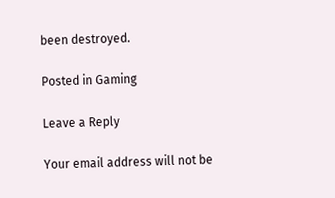been destroyed.

Posted in Gaming

Leave a Reply

Your email address will not be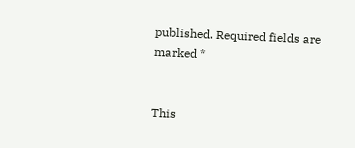published. Required fields are marked *


This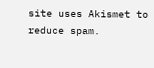site uses Akismet to reduce spam.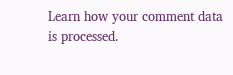Learn how your comment data is processed.